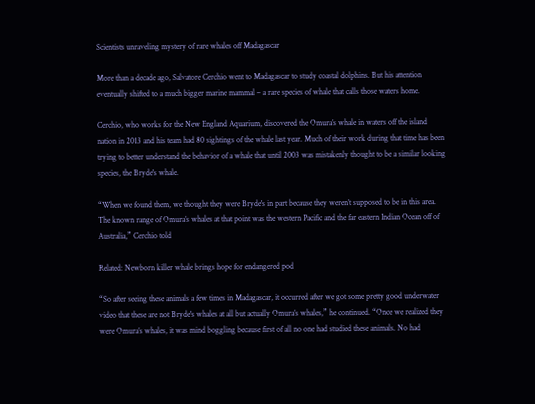Scientists unraveling mystery of rare whales off Madagascar

More than a decade ago, Salvatore Cerchio went to Madagascar to study coastal dolphins. But his attention eventually shifted to a much bigger marine mammal – a rare species of whale that calls those waters home.

Cerchio, who works for the New England Aquarium, discovered the Omura’s whale in waters off the island nation in 2013 and his team had 80 sightings of the whale last year. Much of their work during that time has been trying to better understand the behavior of a whale that until 2003 was mistakenly thought to be a similar looking species, the Bryde's whale.

“When we found them, we thought they were Bryde's in part because they weren’t supposed to be in this area. The known range of Omura’s whales at that point was the western Pacific and the far eastern Indian Ocean off of Australia,” Cerchio told

Related: Newborn killer whale brings hope for endangered pod

“So after seeing these animals a few times in Madagascar, it occurred after we got some pretty good underwater video that these are not Bryde's whales at all but actually Omura’s whales,” he continued. “Once we realized they were Omura’s whales, it was mind boggling because first of all no one had studied these animals. No had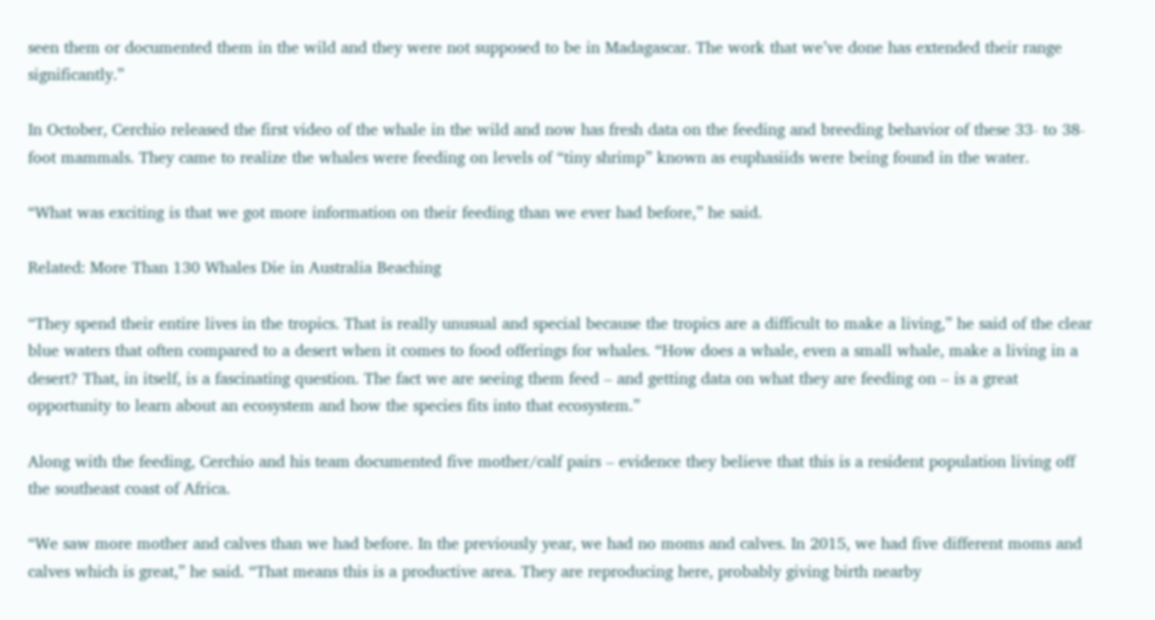seen them or documented them in the wild and they were not supposed to be in Madagascar. The work that we’ve done has extended their range significantly.”

In October, Cerchio released the first video of the whale in the wild and now has fresh data on the feeding and breeding behavior of these 33- to 38-foot mammals. They came to realize the whales were feeding on levels of “tiny shrimp” known as euphasiids were being found in the water.

“What was exciting is that we got more information on their feeding than we ever had before,” he said.

Related: More Than 130 Whales Die in Australia Beaching

“They spend their entire lives in the tropics. That is really unusual and special because the tropics are a difficult to make a living,” he said of the clear blue waters that often compared to a desert when it comes to food offerings for whales. “How does a whale, even a small whale, make a living in a desert? That, in itself, is a fascinating question. The fact we are seeing them feed – and getting data on what they are feeding on – is a great opportunity to learn about an ecosystem and how the species fits into that ecosystem.”

Along with the feeding, Cerchio and his team documented five mother/calf pairs – evidence they believe that this is a resident population living off the southeast coast of Africa.

“We saw more mother and calves than we had before. In the previously year, we had no moms and calves. In 2015, we had five different moms and calves which is great,” he said. “That means this is a productive area. They are reproducing here, probably giving birth nearby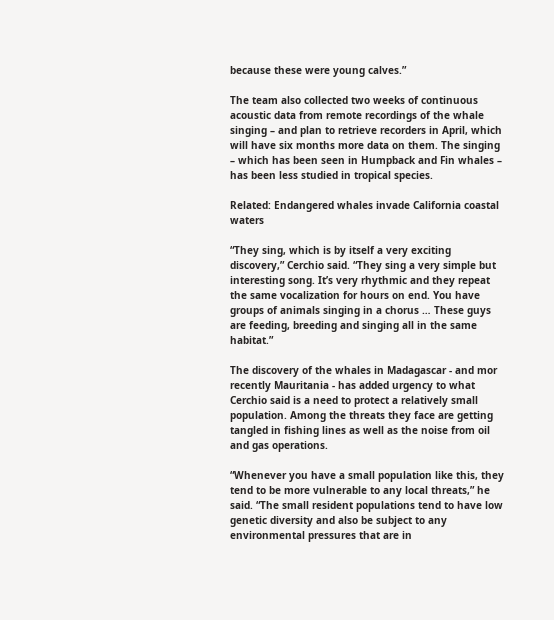because these were young calves.”

The team also collected two weeks of continuous acoustic data from remote recordings of the whale singing – and plan to retrieve recorders in April, which will have six months more data on them. The singing – which has been seen in Humpback and Fin whales – has been less studied in tropical species.

Related: Endangered whales invade California coastal waters

“They sing, which is by itself a very exciting discovery,” Cerchio said. “They sing a very simple but interesting song. It’s very rhythmic and they repeat the same vocalization for hours on end. You have groups of animals singing in a chorus … These guys are feeding, breeding and singing all in the same habitat.”

The discovery of the whales in Madagascar - and mor recently Mauritania - has added urgency to what Cerchio said is a need to protect a relatively small population. Among the threats they face are getting tangled in fishing lines as well as the noise from oil and gas operations.

“Whenever you have a small population like this, they tend to be more vulnerable to any local threats,” he said. “The small resident populations tend to have low genetic diversity and also be subject to any environmental pressures that are in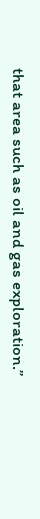that area such as oil and gas exploration.”